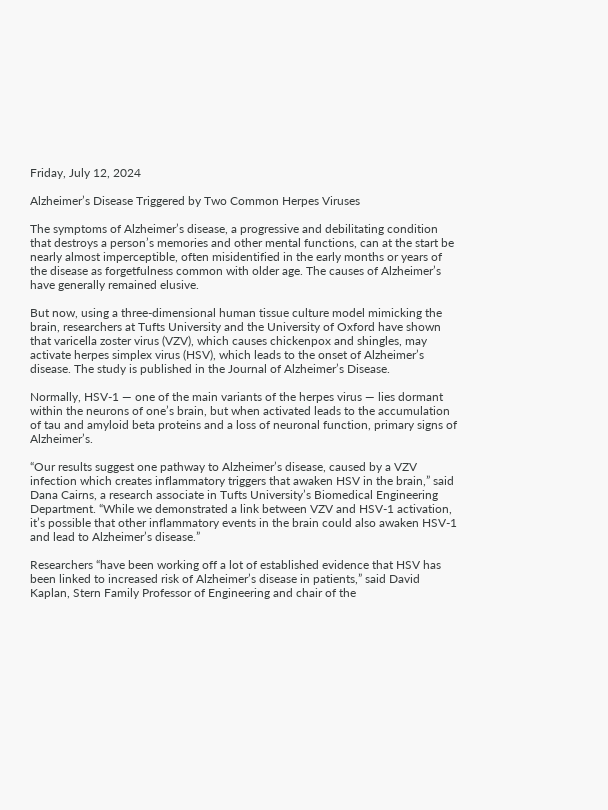Friday, July 12, 2024

Alzheimer’s Disease Triggered by Two Common Herpes Viruses

The symptoms of Alzheimer’s disease, a progressive and debilitating condition that destroys a person’s memories and other mental functions, can at the start be nearly almost imperceptible, often misidentified in the early months or years of the disease as forgetfulness common with older age. The causes of Alzheimer’s have generally remained elusive.

But now, using a three-dimensional human tissue culture model mimicking the brain, researchers at Tufts University and the University of Oxford have shown that varicella zoster virus (VZV), which causes chickenpox and shingles, may activate herpes simplex virus (HSV), which leads to the onset of Alzheimer’s disease. The study is published in the Journal of Alzheimer’s Disease.

Normally, HSV-1 — one of the main variants of the herpes virus — lies dormant within the neurons of one’s brain, but when activated leads to the accumulation of tau and amyloid beta proteins and a loss of neuronal function, primary signs of Alzheimer’s.

“Our results suggest one pathway to Alzheimer’s disease, caused by a VZV infection which creates inflammatory triggers that awaken HSV in the brain,” said Dana Cairns, a research associate in Tufts University’s Biomedical Engineering Department. “While we demonstrated a link between VZV and HSV-1 activation, it’s possible that other inflammatory events in the brain could also awaken HSV-1 and lead to Alzheimer’s disease.”

Researchers “have been working off a lot of established evidence that HSV has been linked to increased risk of Alzheimer’s disease in patients,” said David Kaplan, Stern Family Professor of Engineering and chair of the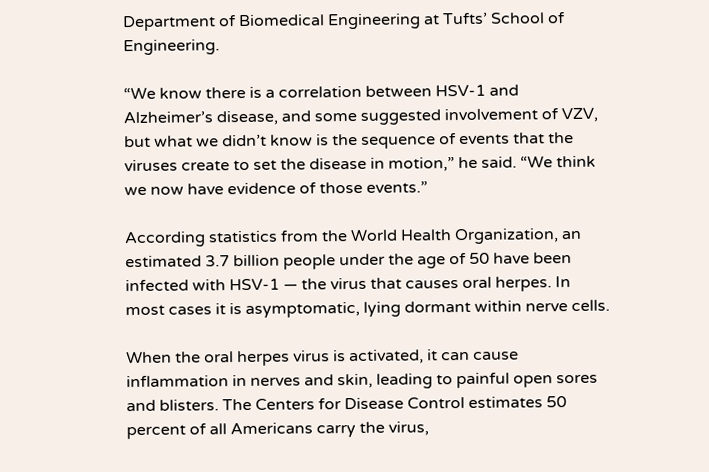Department of Biomedical Engineering at Tufts’ School of Engineering.

“We know there is a correlation between HSV-1 and Alzheimer’s disease, and some suggested involvement of VZV, but what we didn’t know is the sequence of events that the viruses create to set the disease in motion,” he said. “We think we now have evidence of those events.”

According statistics from the World Health Organization, an estimated 3.7 billion people under the age of 50 have been infected with HSV-1 — the virus that causes oral herpes. In most cases it is asymptomatic, lying dormant within nerve cells.

When the oral herpes virus is activated, it can cause inflammation in nerves and skin, leading to painful open sores and blisters. The Centers for Disease Control estimates 50 percent of all Americans carry the virus,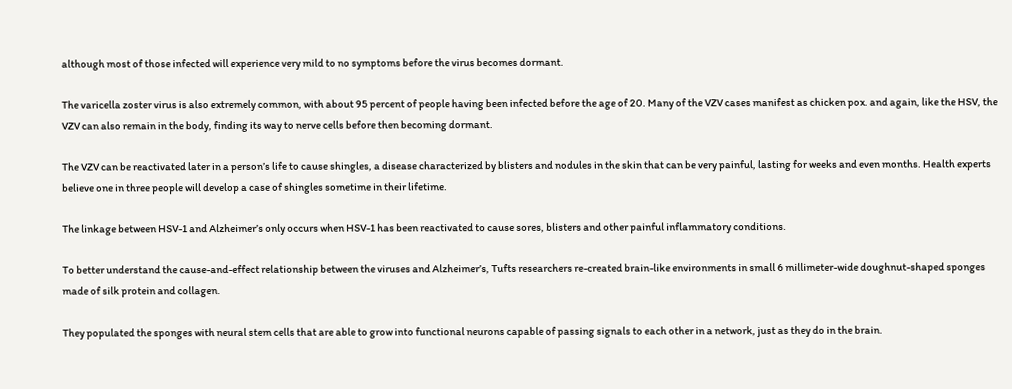although most of those infected will experience very mild to no symptoms before the virus becomes dormant.

The varicella zoster virus is also extremely common, with about 95 percent of people having been infected before the age of 20. Many of the VZV cases manifest as chicken pox. and again, like the HSV, the VZV can also remain in the body, finding its way to nerve cells before then becoming dormant.

The VZV can be reactivated later in a person’s life to cause shingles, a disease characterized by blisters and nodules in the skin that can be very painful, lasting for weeks and even months. Health experts believe one in three people will develop a case of shingles sometime in their lifetime.

The linkage between HSV-1 and Alzheimer’s only occurs when HSV-1 has been reactivated to cause sores, blisters and other painful inflammatory conditions.

To better understand the cause-and-effect relationship between the viruses and Alzheimer’s, Tufts researchers re-created brain-like environments in small 6 millimeter-wide doughnut-shaped sponges made of silk protein and collagen.

They populated the sponges with neural stem cells that are able to grow into functional neurons capable of passing signals to each other in a network, just as they do in the brain.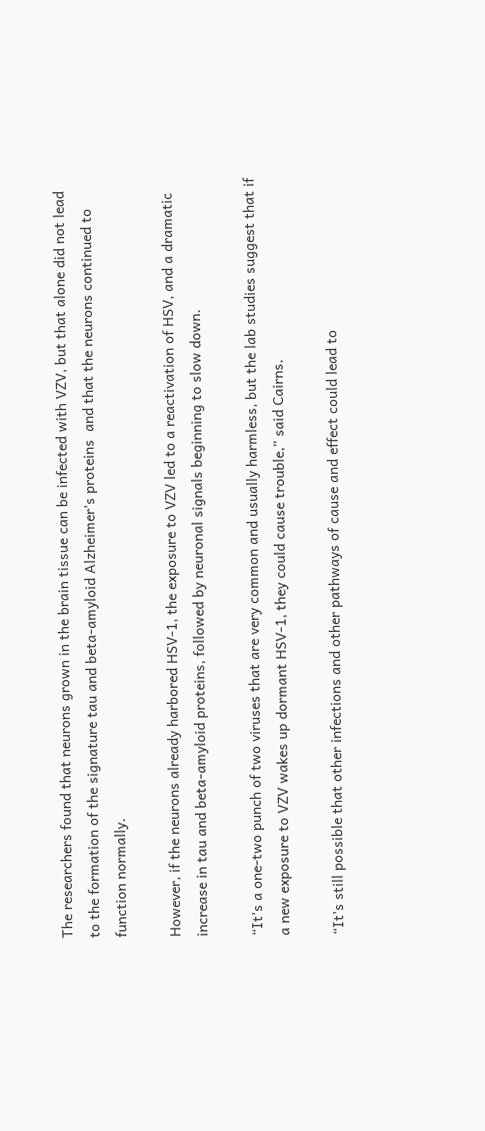The researchers found that neurons grown in the brain tissue can be infected with VZV, but that alone did not lead to the formation of the signature tau and beta-amyloid Alzheimer’s proteins  and that the neurons continued to function normally.

However, if the neurons already harbored HSV-1, the exposure to VZV led to a reactivation of HSV, and a dramatic increase in tau and beta-amyloid proteins, followed by neuronal signals beginning to slow down.

“It’s a one-two punch of two viruses that are very common and usually harmless, but the lab studies suggest that if a new exposure to VZV wakes up dormant HSV-1, they could cause trouble,” said Cairns.

“It’s still possible that other infections and other pathways of cause and effect could lead to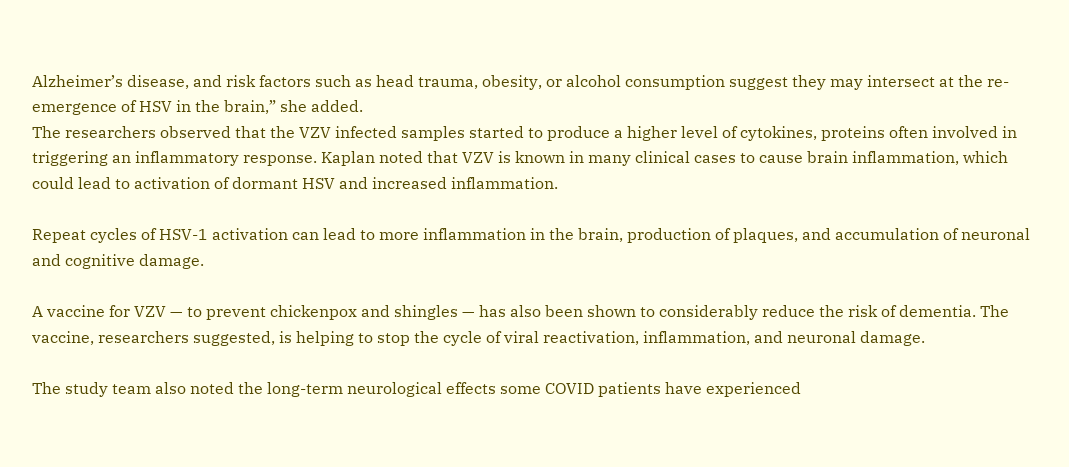Alzheimer’s disease, and risk factors such as head trauma, obesity, or alcohol consumption suggest they may intersect at the re-emergence of HSV in the brain,” she added.
The researchers observed that the VZV infected samples started to produce a higher level of cytokines, proteins often involved in triggering an inflammatory response. Kaplan noted that VZV is known in many clinical cases to cause brain inflammation, which could lead to activation of dormant HSV and increased inflammation.

Repeat cycles of HSV-1 activation can lead to more inflammation in the brain, production of plaques, and accumulation of neuronal and cognitive damage.

A vaccine for VZV — to prevent chickenpox and shingles — has also been shown to considerably reduce the risk of dementia. The vaccine, researchers suggested, is helping to stop the cycle of viral reactivation, inflammation, and neuronal damage.

The study team also noted the long-term neurological effects some COVID patients have experienced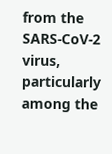from the SARS-CoV-2 virus, particularly among the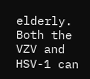elderly. Both the VZV and HSV-1 can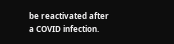be reactivated after a COVID infection.